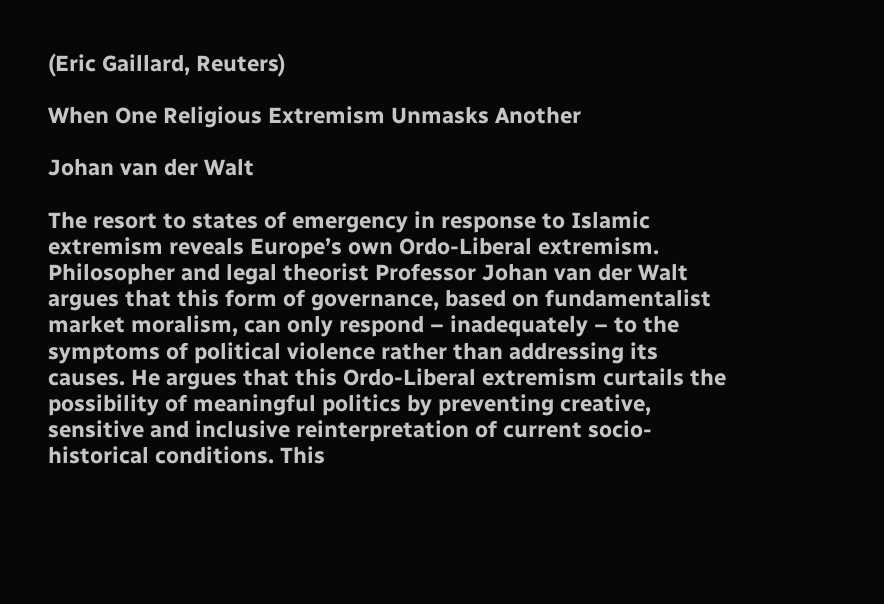(Eric Gaillard, Reuters)

When One Religious Extremism Unmasks Another

Johan van der Walt

The resort to states of emergency in response to Islamic extremism reveals Europe’s own Ordo-Liberal extremism. Philosopher and legal theorist Professor Johan van der Walt argues that this form of governance, based on fundamentalist market moralism, can only respond – inadequately – to the symptoms of political violence rather than addressing its causes. He argues that this Ordo-Liberal extremism curtails the possibility of meaningful politics by preventing creative, sensitive and inclusive reinterpretation of current socio-historical conditions. This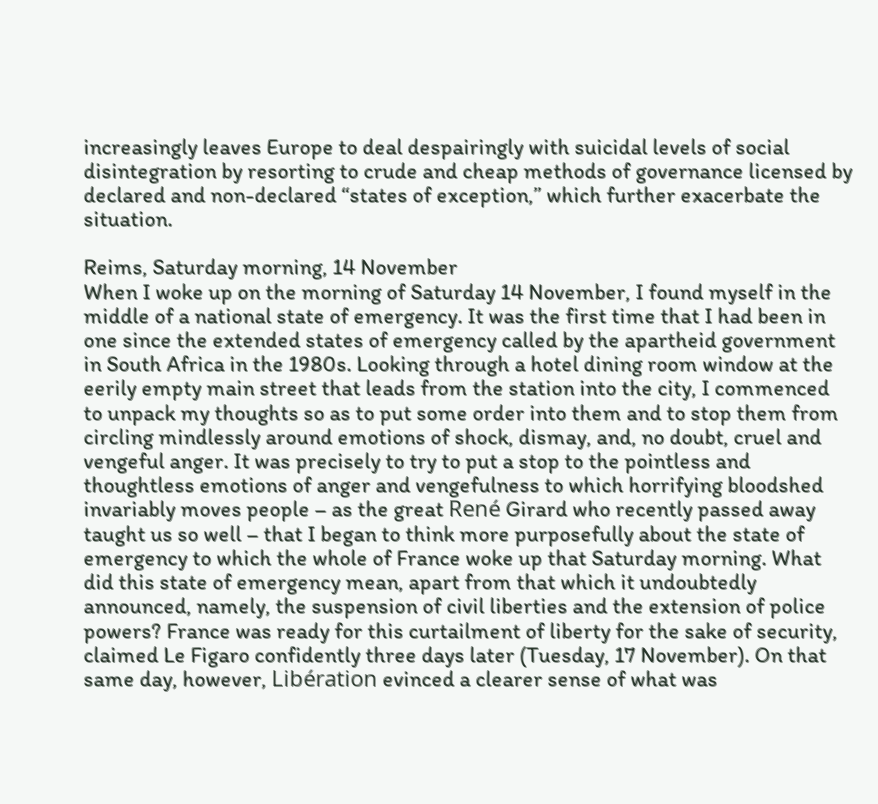increasingly leaves Europe to deal despairingly with suicidal levels of social disintegration by resorting to crude and cheap methods of governance licensed by declared and non-declared “states of exception,” which further exacerbate the situation.

Reims, Saturday morning, 14 November
When I woke up on the morning of Saturday 14 November, I found myself in the middle of a national state of emergency. It was the first time that I had been in one since the extended states of emergency called by the apartheid government in South Africa in the 1980s. Looking through a hotel dining room window at the eerily empty main street that leads from the station into the city, I commenced to unpack my thoughts so as to put some order into them and to stop them from circling mindlessly around emotions of shock, dismay, and, no doubt, cruel and vengeful anger. It was precisely to try to put a stop to the pointless and thoughtless emotions of anger and vengefulness to which horrifying bloodshed invariably moves people – as the great René Girard who recently passed away taught us so well – that I began to think more purposefully about the state of emergency to which the whole of France woke up that Saturday morning. What did this state of emergency mean, apart from that which it undoubtedly announced, namely, the suspension of civil liberties and the extension of police powers? France was ready for this curtailment of liberty for the sake of security, claimed Le Figaro confidently three days later (Tuesday, 17 November). On that same day, however, Libération evinced a clearer sense of what was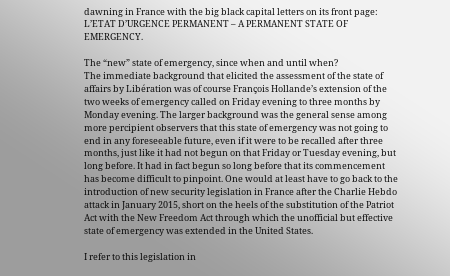dawning in France with the big black capital letters on its front page: L’ETAT D’URGENCE PERMANENT – A PERMANENT STATE OF EMERGENCY.

The “new” state of emergency, since when and until when?
The immediate background that elicited the assessment of the state of affairs by Libération was of course François Hollande’s extension of the two weeks of emergency called on Friday evening to three months by Monday evening. The larger background was the general sense among more percipient observers that this state of emergency was not going to end in any foreseeable future, even if it were to be recalled after three months, just like it had not begun on that Friday or Tuesday evening, but long before. It had in fact begun so long before that its commencement has become difficult to pinpoint. One would at least have to go back to the introduction of new security legislation in France after the Charlie Hebdo attack in January 2015, short on the heels of the substitution of the Patriot Act with the New Freedom Act through which the unofficial but effective state of emergency was extended in the United States.

I refer to this legislation in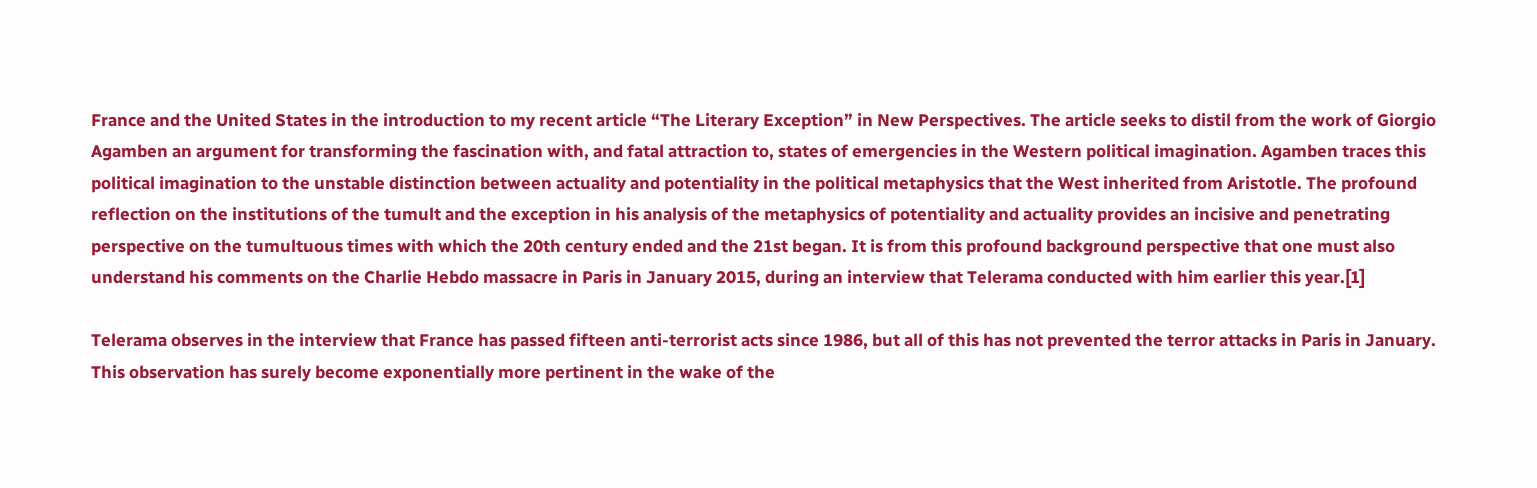France and the United States in the introduction to my recent article “The Literary Exception” in New Perspectives. The article seeks to distil from the work of Giorgio Agamben an argument for transforming the fascination with, and fatal attraction to, states of emergencies in the Western political imagination. Agamben traces this political imagination to the unstable distinction between actuality and potentiality in the political metaphysics that the West inherited from Aristotle. The profound reflection on the institutions of the tumult and the exception in his analysis of the metaphysics of potentiality and actuality provides an incisive and penetrating perspective on the tumultuous times with which the 20th century ended and the 21st began. It is from this profound background perspective that one must also understand his comments on the Charlie Hebdo massacre in Paris in January 2015, during an interview that Telerama conducted with him earlier this year.[1]

Telerama observes in the interview that France has passed fifteen anti-terrorist acts since 1986, but all of this has not prevented the terror attacks in Paris in January. This observation has surely become exponentially more pertinent in the wake of the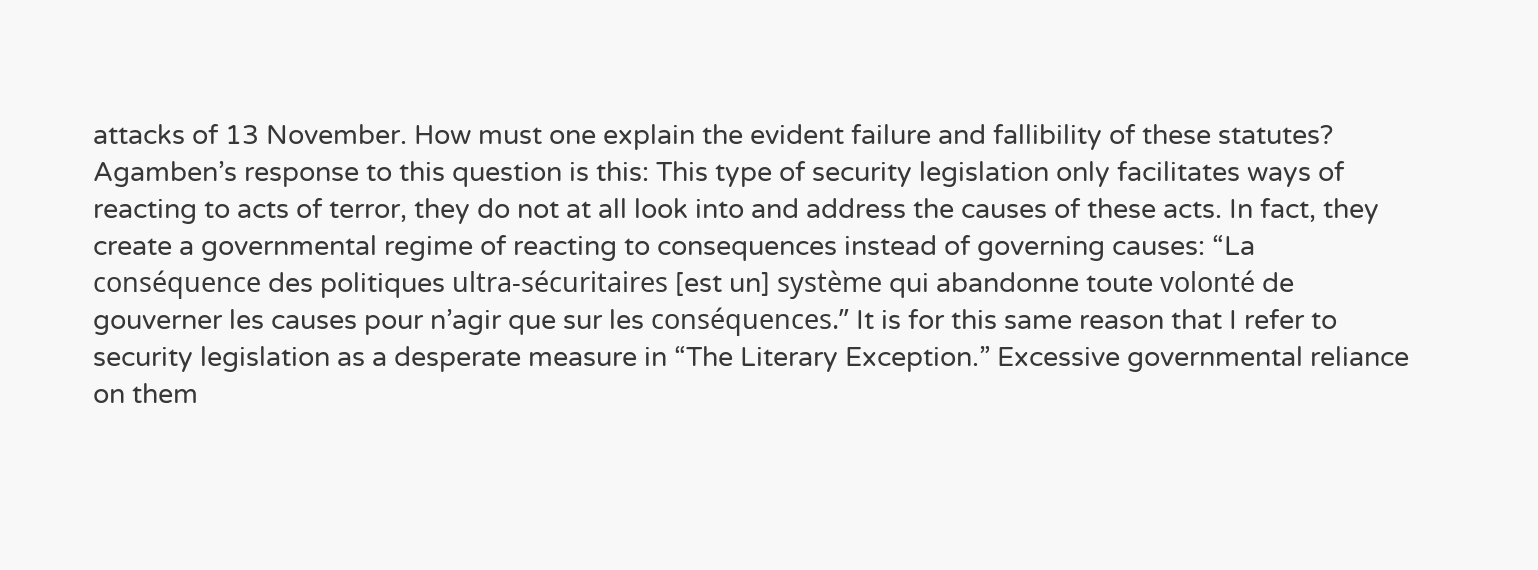attacks of 13 November. How must one explain the evident failure and fallibility of these statutes? Agamben’s response to this question is this: This type of security legislation only facilitates ways of reacting to acts of terror, they do not at all look into and address the causes of these acts. In fact, they create a governmental regime of reacting to consequences instead of governing causes: “La conséquence des politiques ultra-sécuritaires [est un] système qui abandonne toute volonté de gouverner les causes pour n’agir que sur les conséquences.” It is for this same reason that I refer to security legislation as a desperate measure in “The Literary Exception.” Excessive governmental reliance on them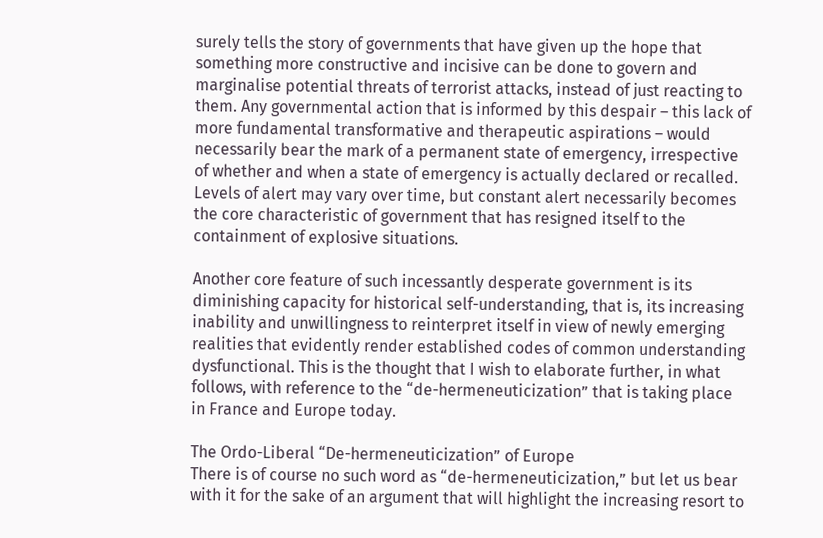surely tells the story of governments that have given up the hope that something more constructive and incisive can be done to govern and marginalise potential threats of terrorist attacks, instead of just reacting to them. Any governmental action that is informed by this despair – this lack of more fundamental transformative and therapeutic aspirations – would necessarily bear the mark of a permanent state of emergency, irrespective of whether and when a state of emergency is actually declared or recalled. Levels of alert may vary over time, but constant alert necessarily becomes the core characteristic of government that has resigned itself to the containment of explosive situations.

Another core feature of such incessantly desperate government is its diminishing capacity for historical self-understanding, that is, its increasing inability and unwillingness to reinterpret itself in view of newly emerging realities that evidently render established codes of common understanding dysfunctional. This is the thought that I wish to elaborate further, in what follows, with reference to the “de-hermeneuticization” that is taking place in France and Europe today.

The Ordo-Liberal “De-hermeneuticization” of Europe
There is of course no such word as “de-hermeneuticization,” but let us bear with it for the sake of an argument that will highlight the increasing resort to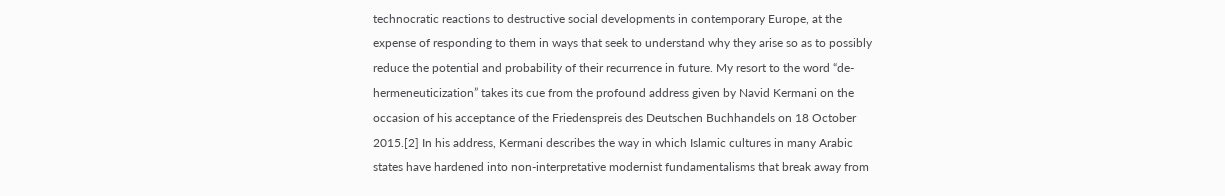technocratic reactions to destructive social developments in contemporary Europe, at the expense of responding to them in ways that seek to understand why they arise so as to possibly reduce the potential and probability of their recurrence in future. My resort to the word “de-hermeneuticization” takes its cue from the profound address given by Navid Kermani on the occasion of his acceptance of the Friedenspreis des Deutschen Buchhandels on 18 October 2015.[2] In his address, Kermani describes the way in which Islamic cultures in many Arabic states have hardened into non-interpretative modernist fundamentalisms that break away from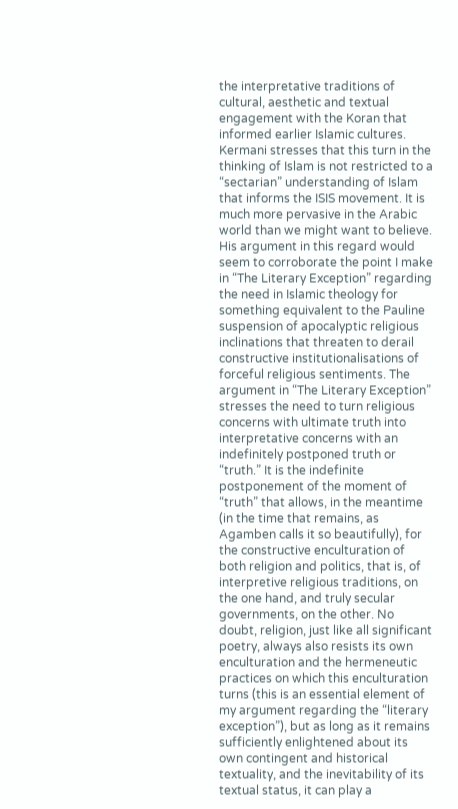the interpretative traditions of cultural, aesthetic and textual engagement with the Koran that informed earlier Islamic cultures. Kermani stresses that this turn in the thinking of Islam is not restricted to a “sectarian” understanding of Islam that informs the ISIS movement. It is much more pervasive in the Arabic world than we might want to believe. His argument in this regard would seem to corroborate the point I make in “The Literary Exception” regarding the need in Islamic theology for something equivalent to the Pauline suspension of apocalyptic religious inclinations that threaten to derail constructive institutionalisations of forceful religious sentiments. The argument in “The Literary Exception” stresses the need to turn religious concerns with ultimate truth into interpretative concerns with an indefinitely postponed truth or “truth.” It is the indefinite postponement of the moment of “truth” that allows, in the meantime (in the time that remains, as Agamben calls it so beautifully), for the constructive enculturation of both religion and politics, that is, of interpretive religious traditions, on the one hand, and truly secular governments, on the other. No doubt, religion, just like all significant poetry, always also resists its own enculturation and the hermeneutic practices on which this enculturation turns (this is an essential element of my argument regarding the “literary exception”), but as long as it remains sufficiently enlightened about its own contingent and historical textuality, and the inevitability of its textual status, it can play a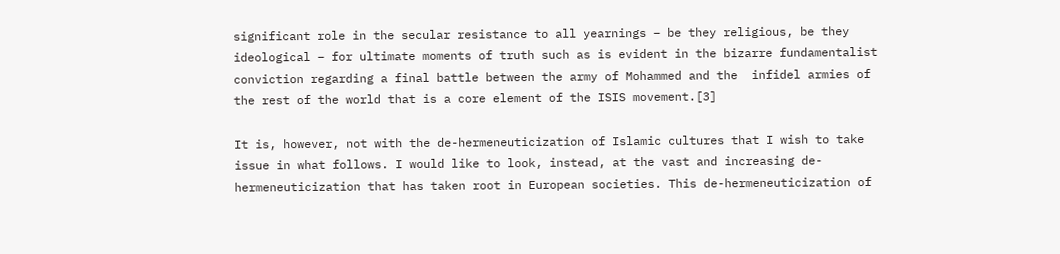significant role in the secular resistance to all yearnings – be they religious, be they ideological – for ultimate moments of truth such as is evident in the bizarre fundamentalist conviction regarding a final battle between the army of Mohammed and the  infidel armies of the rest of the world that is a core element of the ISIS movement.[3]

It is, however, not with the de-hermeneuticization of Islamic cultures that I wish to take issue in what follows. I would like to look, instead, at the vast and increasing de-hermeneuticization that has taken root in European societies. This de-hermeneuticization of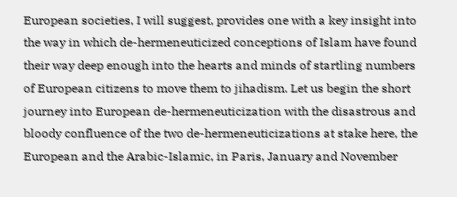European societies, I will suggest, provides one with a key insight into the way in which de-hermeneuticized conceptions of Islam have found their way deep enough into the hearts and minds of startling numbers of European citizens to move them to jihadism. Let us begin the short journey into European de-hermeneuticization with the disastrous and bloody confluence of the two de-hermeneuticizations at stake here, the European and the Arabic-Islamic, in Paris, January and November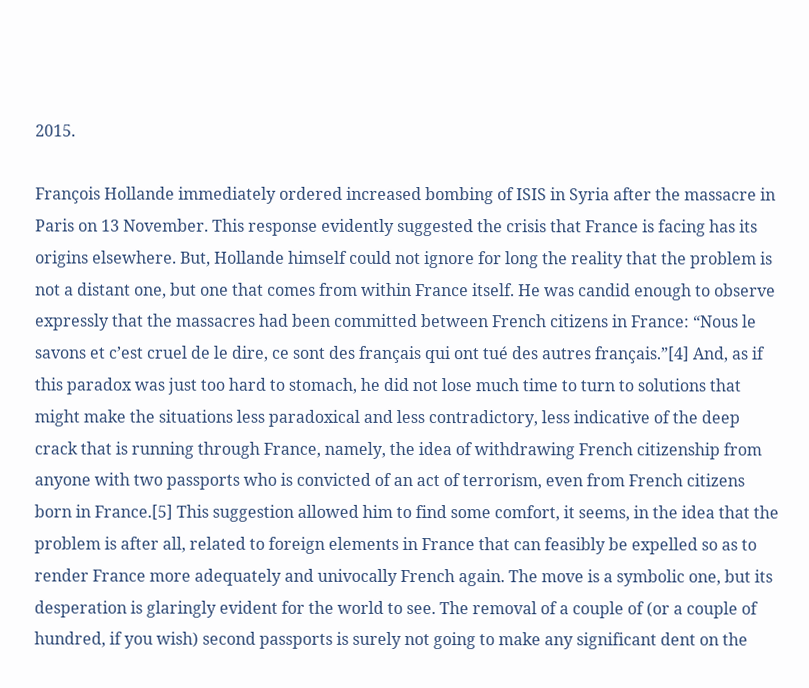2015.

François Hollande immediately ordered increased bombing of ISIS in Syria after the massacre in Paris on 13 November. This response evidently suggested the crisis that France is facing has its origins elsewhere. But, Hollande himself could not ignore for long the reality that the problem is not a distant one, but one that comes from within France itself. He was candid enough to observe expressly that the massacres had been committed between French citizens in France: “Nous le savons et c’est cruel de le dire, ce sont des français qui ont tué des autres français.”[4] And, as if this paradox was just too hard to stomach, he did not lose much time to turn to solutions that might make the situations less paradoxical and less contradictory, less indicative of the deep crack that is running through France, namely, the idea of withdrawing French citizenship from anyone with two passports who is convicted of an act of terrorism, even from French citizens born in France.[5] This suggestion allowed him to find some comfort, it seems, in the idea that the problem is after all, related to foreign elements in France that can feasibly be expelled so as to render France more adequately and univocally French again. The move is a symbolic one, but its desperation is glaringly evident for the world to see. The removal of a couple of (or a couple of hundred, if you wish) second passports is surely not going to make any significant dent on the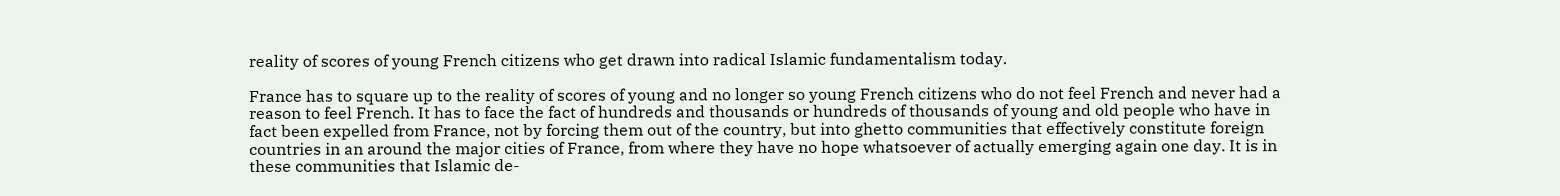reality of scores of young French citizens who get drawn into radical Islamic fundamentalism today.

France has to square up to the reality of scores of young and no longer so young French citizens who do not feel French and never had a reason to feel French. It has to face the fact of hundreds and thousands or hundreds of thousands of young and old people who have in fact been expelled from France, not by forcing them out of the country, but into ghetto communities that effectively constitute foreign countries in an around the major cities of France, from where they have no hope whatsoever of actually emerging again one day. It is in these communities that Islamic de-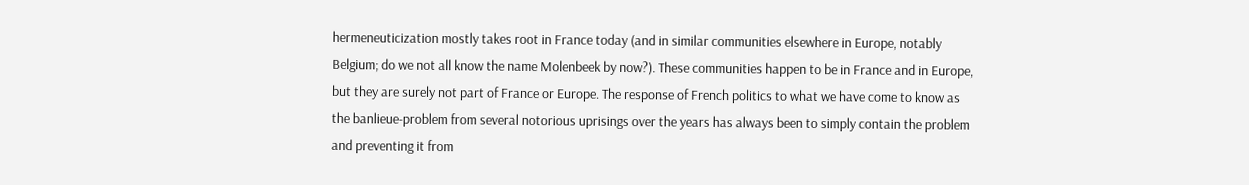hermeneuticization mostly takes root in France today (and in similar communities elsewhere in Europe, notably Belgium; do we not all know the name Molenbeek by now?). These communities happen to be in France and in Europe, but they are surely not part of France or Europe. The response of French politics to what we have come to know as the banlieue-problem from several notorious uprisings over the years has always been to simply contain the problem and preventing it from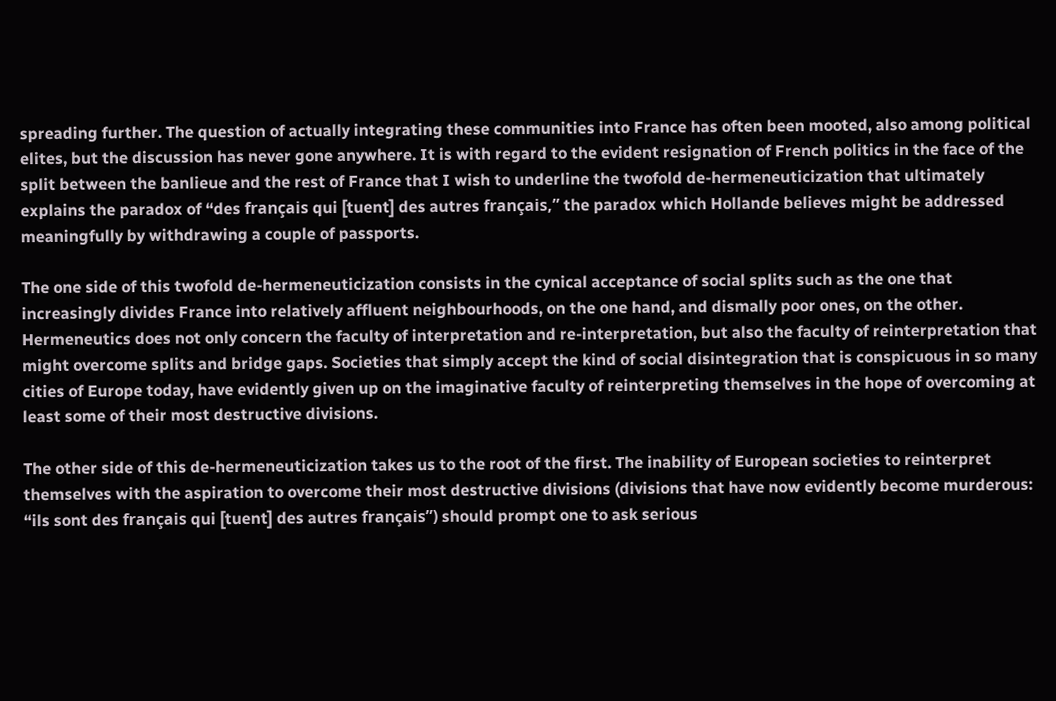spreading further. The question of actually integrating these communities into France has often been mooted, also among political elites, but the discussion has never gone anywhere. It is with regard to the evident resignation of French politics in the face of the split between the banlieue and the rest of France that I wish to underline the twofold de-hermeneuticization that ultimately explains the paradox of “des français qui [tuent] des autres français,” the paradox which Hollande believes might be addressed meaningfully by withdrawing a couple of passports.

The one side of this twofold de-hermeneuticization consists in the cynical acceptance of social splits such as the one that increasingly divides France into relatively affluent neighbourhoods, on the one hand, and dismally poor ones, on the other. Hermeneutics does not only concern the faculty of interpretation and re-interpretation, but also the faculty of reinterpretation that might overcome splits and bridge gaps. Societies that simply accept the kind of social disintegration that is conspicuous in so many cities of Europe today, have evidently given up on the imaginative faculty of reinterpreting themselves in the hope of overcoming at least some of their most destructive divisions.

The other side of this de-hermeneuticization takes us to the root of the first. The inability of European societies to reinterpret themselves with the aspiration to overcome their most destructive divisions (divisions that have now evidently become murderous: “ils sont des français qui [tuent] des autres français”) should prompt one to ask serious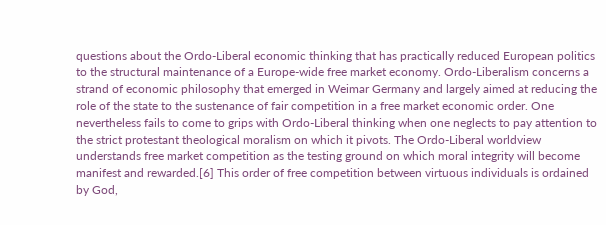questions about the Ordo-Liberal economic thinking that has practically reduced European politics to the structural maintenance of a Europe-wide free market economy. Ordo-Liberalism concerns a strand of economic philosophy that emerged in Weimar Germany and largely aimed at reducing the role of the state to the sustenance of fair competition in a free market economic order. One nevertheless fails to come to grips with Ordo-Liberal thinking when one neglects to pay attention to the strict protestant theological moralism on which it pivots. The Ordo-Liberal worldview understands free market competition as the testing ground on which moral integrity will become manifest and rewarded.[6] This order of free competition between virtuous individuals is ordained by God,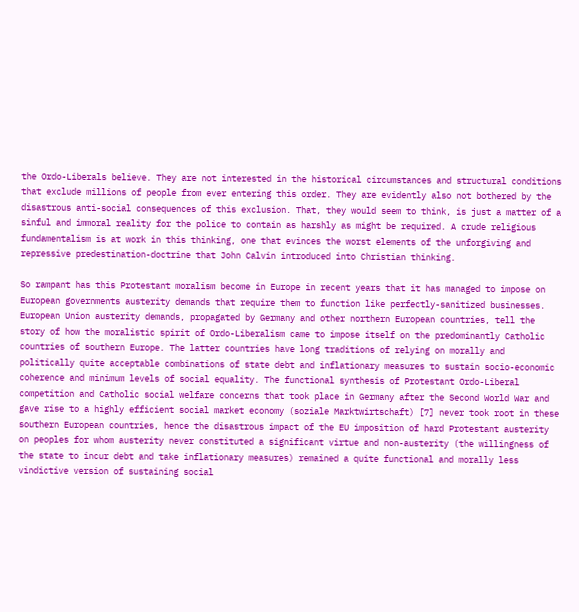the Ordo-Liberals believe. They are not interested in the historical circumstances and structural conditions that exclude millions of people from ever entering this order. They are evidently also not bothered by the disastrous anti-social consequences of this exclusion. That, they would seem to think, is just a matter of a sinful and immoral reality for the police to contain as harshly as might be required. A crude religious fundamentalism is at work in this thinking, one that evinces the worst elements of the unforgiving and repressive predestination-doctrine that John Calvin introduced into Christian thinking.

So rampant has this Protestant moralism become in Europe in recent years that it has managed to impose on European governments austerity demands that require them to function like perfectly-sanitized businesses. European Union austerity demands, propagated by Germany and other northern European countries, tell the story of how the moralistic spirit of Ordo-Liberalism came to impose itself on the predominantly Catholic countries of southern Europe. The latter countries have long traditions of relying on morally and politically quite acceptable combinations of state debt and inflationary measures to sustain socio-economic coherence and minimum levels of social equality. The functional synthesis of Protestant Ordo-Liberal competition and Catholic social welfare concerns that took place in Germany after the Second World War and gave rise to a highly efficient social market economy (soziale Marktwirtschaft) [7] never took root in these southern European countries, hence the disastrous impact of the EU imposition of hard Protestant austerity on peoples for whom austerity never constituted a significant virtue and non-austerity (the willingness of the state to incur debt and take inflationary measures) remained a quite functional and morally less vindictive version of sustaining social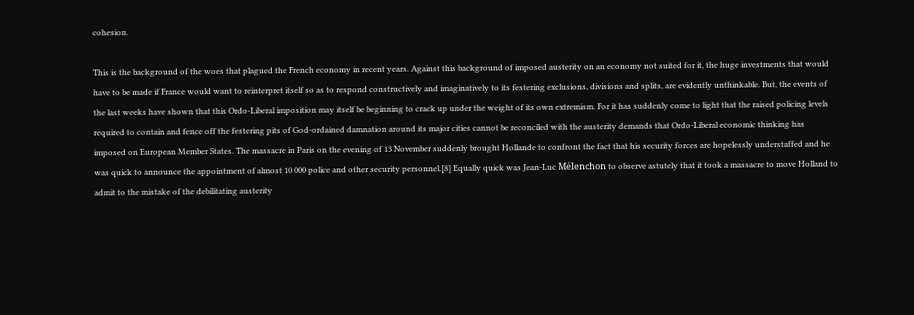cohesion.

This is the background of the woes that plagued the French economy in recent years. Against this background of imposed austerity on an economy not suited for it, the huge investments that would have to be made if France would want to reinterpret itself so as to respond constructively and imaginatively to its festering exclusions, divisions and splits, are evidently unthinkable. But, the events of the last weeks have shown that this Ordo-Liberal imposition may itself be beginning to crack up under the weight of its own extremism. For it has suddenly come to light that the raised policing levels required to contain and fence off the festering pits of God-ordained damnation around its major cities cannot be reconciled with the austerity demands that Ordo-Liberal economic thinking has imposed on European Member States. The massacre in Paris on the evening of 13 November suddenly brought Hollande to confront the fact that his security forces are hopelessly understaffed and he was quick to announce the appointment of almost 10 000 police and other security personnel.[8] Equally quick was Jean-Luc Mélenchon to observe astutely that it took a massacre to move Holland to admit to the mistake of the debilitating austerity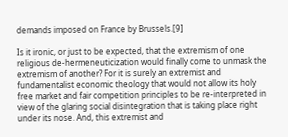demands imposed on France by Brussels.[9]

Is it ironic, or just to be expected, that the extremism of one religious de-hermeneuticization would finally come to unmask the extremism of another? For it is surely an extremist and fundamentalist economic theology that would not allow its holy free market and fair competition principles to be re-interpreted in view of the glaring social disintegration that is taking place right under its nose. And, this extremist and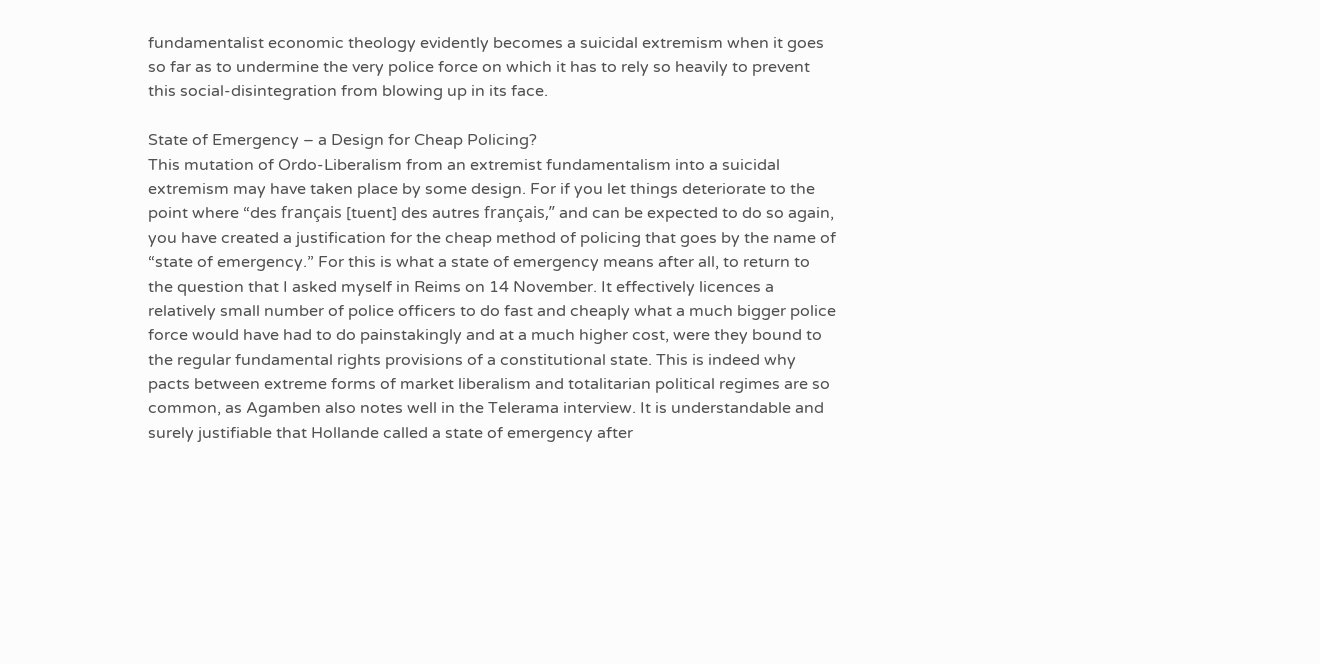fundamentalist economic theology evidently becomes a suicidal extremism when it goes so far as to undermine the very police force on which it has to rely so heavily to prevent this social-disintegration from blowing up in its face.

State of Emergency – a Design for Cheap Policing?
This mutation of Ordo-Liberalism from an extremist fundamentalism into a suicidal extremism may have taken place by some design. For if you let things deteriorate to the point where “des français [tuent] des autres français,” and can be expected to do so again, you have created a justification for the cheap method of policing that goes by the name of “state of emergency.” For this is what a state of emergency means after all, to return to the question that I asked myself in Reims on 14 November. It effectively licences a relatively small number of police officers to do fast and cheaply what a much bigger police force would have had to do painstakingly and at a much higher cost, were they bound to the regular fundamental rights provisions of a constitutional state. This is indeed why pacts between extreme forms of market liberalism and totalitarian political regimes are so common, as Agamben also notes well in the Telerama interview. It is understandable and surely justifiable that Hollande called a state of emergency after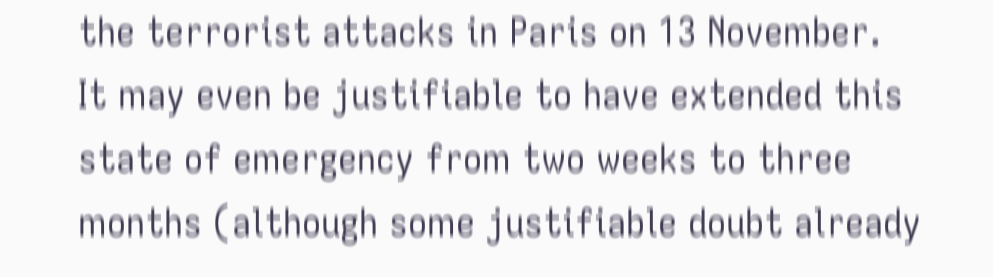the terrorist attacks in Paris on 13 November. It may even be justifiable to have extended this state of emergency from two weeks to three months (although some justifiable doubt already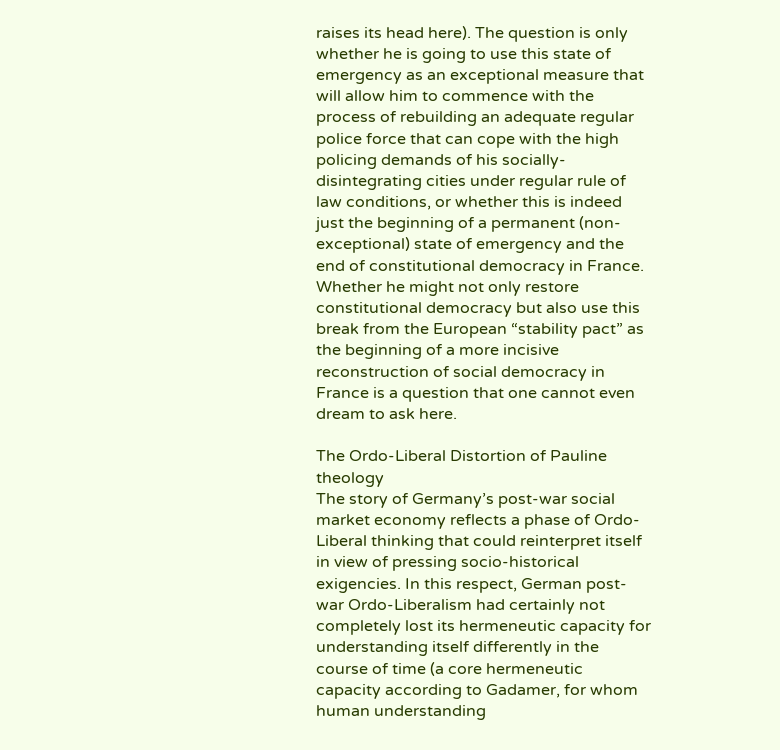raises its head here). The question is only whether he is going to use this state of emergency as an exceptional measure that will allow him to commence with the process of rebuilding an adequate regular police force that can cope with the high policing demands of his socially-disintegrating cities under regular rule of law conditions, or whether this is indeed just the beginning of a permanent (non-exceptional) state of emergency and the end of constitutional democracy in France. Whether he might not only restore constitutional democracy but also use this break from the European “stability pact” as the beginning of a more incisive reconstruction of social democracy in France is a question that one cannot even dream to ask here.

The Ordo-Liberal Distortion of Pauline theology
The story of Germany’s post-war social market economy reflects a phase of Ordo-Liberal thinking that could reinterpret itself in view of pressing socio-historical exigencies. In this respect, German post-war Ordo-Liberalism had certainly not completely lost its hermeneutic capacity for understanding itself differently in the course of time (a core hermeneutic capacity according to Gadamer, for whom human understanding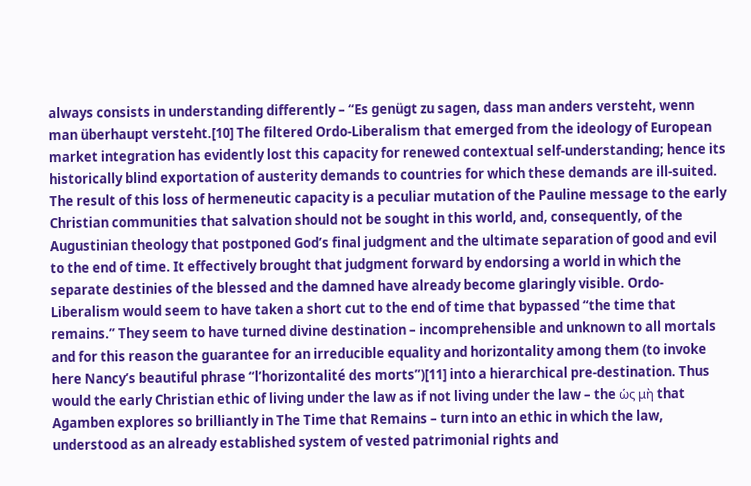always consists in understanding differently – “Es genügt zu sagen, dass man anders versteht, wenn man überhaupt versteht.[10] The filtered Ordo-Liberalism that emerged from the ideology of European market integration has evidently lost this capacity for renewed contextual self-understanding; hence its historically blind exportation of austerity demands to countries for which these demands are ill-suited. The result of this loss of hermeneutic capacity is a peculiar mutation of the Pauline message to the early Christian communities that salvation should not be sought in this world, and, consequently, of the Augustinian theology that postponed God’s final judgment and the ultimate separation of good and evil to the end of time. It effectively brought that judgment forward by endorsing a world in which the separate destinies of the blessed and the damned have already become glaringly visible. Ordo-Liberalism would seem to have taken a short cut to the end of time that bypassed “the time that remains.” They seem to have turned divine destination – incomprehensible and unknown to all mortals and for this reason the guarantee for an irreducible equality and horizontality among them (to invoke here Nancy’s beautiful phrase “l’horizontalité des morts”)[11] into a hierarchical pre-destination. Thus would the early Christian ethic of living under the law as if not living under the law – the ὡς μὴ that Agamben explores so brilliantly in The Time that Remains – turn into an ethic in which the law, understood as an already established system of vested patrimonial rights and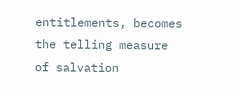entitlements, becomes the telling measure of salvation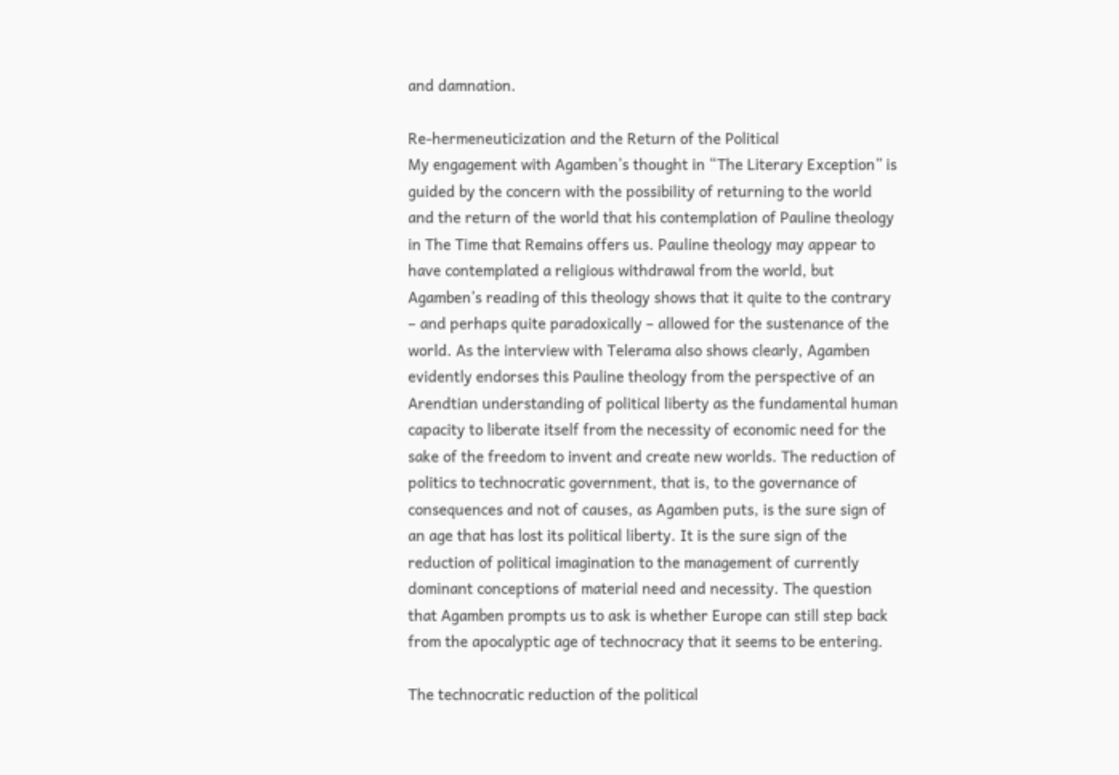and damnation.

Re-hermeneuticization and the Return of the Political
My engagement with Agamben’s thought in “The Literary Exception” is guided by the concern with the possibility of returning to the world and the return of the world that his contemplation of Pauline theology in The Time that Remains offers us. Pauline theology may appear to have contemplated a religious withdrawal from the world, but Agamben’s reading of this theology shows that it quite to the contrary – and perhaps quite paradoxically – allowed for the sustenance of the world. As the interview with Telerama also shows clearly, Agamben evidently endorses this Pauline theology from the perspective of an Arendtian understanding of political liberty as the fundamental human capacity to liberate itself from the necessity of economic need for the sake of the freedom to invent and create new worlds. The reduction of politics to technocratic government, that is, to the governance of consequences and not of causes, as Agamben puts, is the sure sign of an age that has lost its political liberty. It is the sure sign of the reduction of political imagination to the management of currently dominant conceptions of material need and necessity. The question that Agamben prompts us to ask is whether Europe can still step back from the apocalyptic age of technocracy that it seems to be entering.

The technocratic reduction of the political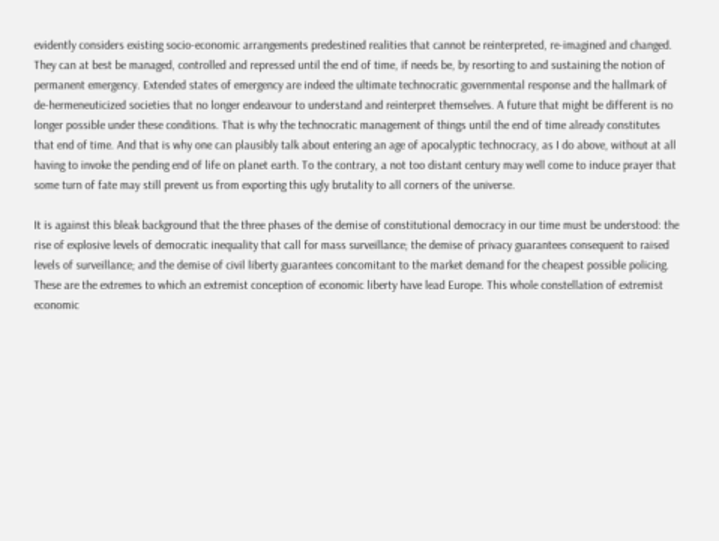evidently considers existing socio-economic arrangements predestined realities that cannot be reinterpreted, re-imagined and changed. They can at best be managed, controlled and repressed until the end of time, if needs be, by resorting to and sustaining the notion of permanent emergency. Extended states of emergency are indeed the ultimate technocratic governmental response and the hallmark of de-hermeneuticized societies that no longer endeavour to understand and reinterpret themselves. A future that might be different is no longer possible under these conditions. That is why the technocratic management of things until the end of time already constitutes that end of time. And that is why one can plausibly talk about entering an age of apocalyptic technocracy, as I do above, without at all having to invoke the pending end of life on planet earth. To the contrary, a not too distant century may well come to induce prayer that some turn of fate may still prevent us from exporting this ugly brutality to all corners of the universe.

It is against this bleak background that the three phases of the demise of constitutional democracy in our time must be understood: the rise of explosive levels of democratic inequality that call for mass surveillance; the demise of privacy guarantees consequent to raised levels of surveillance; and the demise of civil liberty guarantees concomitant to the market demand for the cheapest possible policing. These are the extremes to which an extremist conception of economic liberty have lead Europe. This whole constellation of extremist economic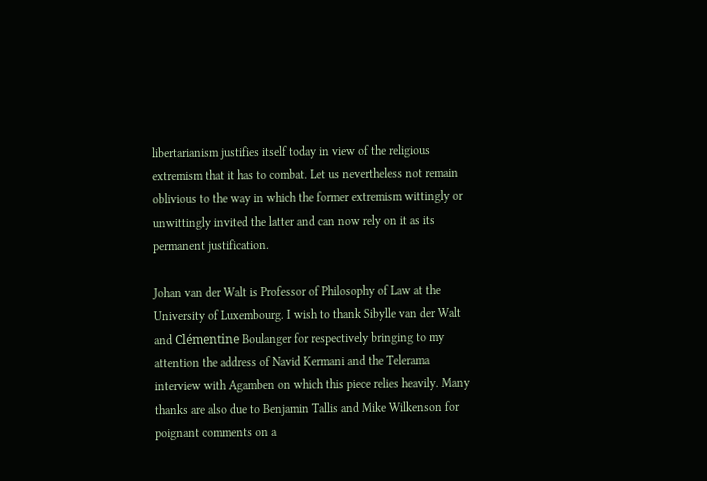libertarianism justifies itself today in view of the religious extremism that it has to combat. Let us nevertheless not remain oblivious to the way in which the former extremism wittingly or unwittingly invited the latter and can now rely on it as its permanent justification.

Johan van der Walt is Professor of Philosophy of Law at the University of Luxembourg. I wish to thank Sibylle van der Walt and Clémentine Boulanger for respectively bringing to my attention the address of Navid Kermani and the Telerama interview with Agamben on which this piece relies heavily. Many thanks are also due to Benjamin Tallis and Mike Wilkenson for poignant comments on a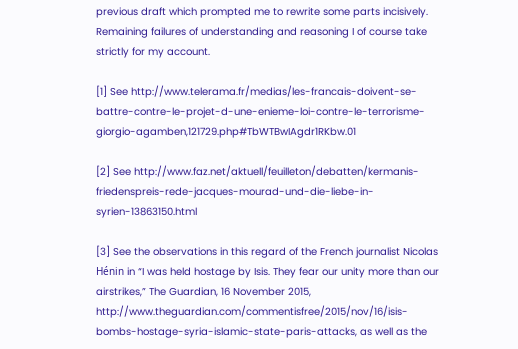previous draft which prompted me to rewrite some parts incisively. Remaining failures of understanding and reasoning I of course take strictly for my account.

[1] See http://www.telerama.fr/medias/les-francais-doivent-se-battre-contre-le-projet-d-une-enieme-loi-contre-le-terrorisme-giorgio-agamben,121729.php#TbWTBwIAgdr1RKbw.01

[2] See http://www.faz.net/aktuell/feuilleton/debatten/kermanis-friedenspreis-rede-jacques-mourad-und-die-liebe-in-syrien-13863150.html

[3] See the observations in this regard of the French journalist Nicolas Hénin in “I was held hostage by Isis. They fear our unity more than our airstrikes,” The Guardian, 16 November 2015, http://www.theguardian.com/commentisfree/2015/nov/16/isis-bombs-hostage-syria-islamic-state-paris-attacks, as well as the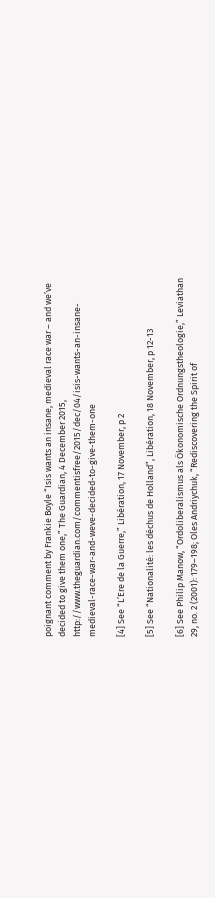poignant comment by Frankie Boyle “Isis wants an insane, medieval race war – and we’ve decided to give them one,” The Guardian, 4 December 2015, http://www.theguardian.com/commentisfree/2015/dec/04/isis-wants-an-insane-medieval-race-war-and-weve-decided-to-give-them-one

[4] See “L’Ere de la Guerre,” Libération, 17 November, p 2

[5] See “Nationalité: les déchus de Holland”, Libération, 18 November, p 12-13

[6] See Philip Manow, “Ordoliberalismus als Ökonomische Ordnungstheologie,” Leviathan 29, no. 2 (2001): 179–198; Oles Andriychuk, “Rediscovering the Spirit of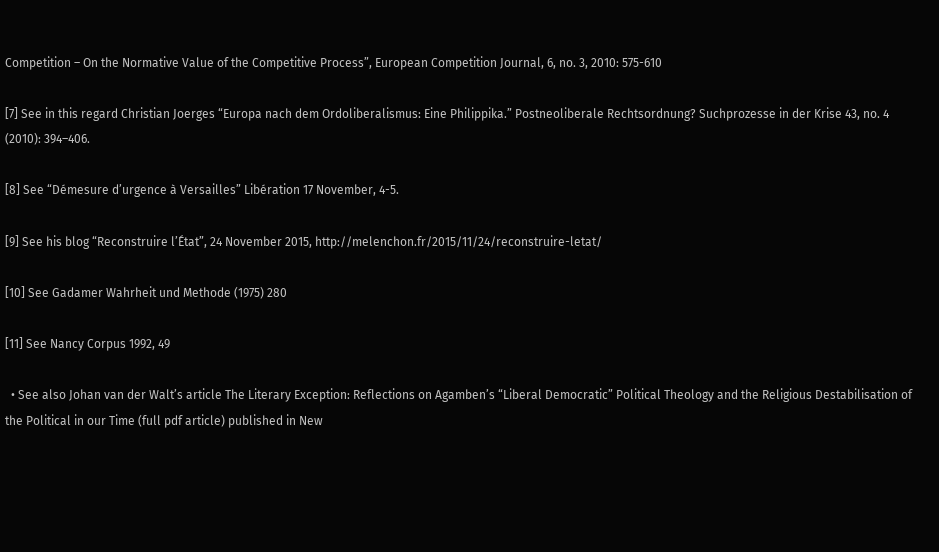Competition – On the Normative Value of the Competitive Process”, European Competition Journal, 6, no. 3, 2010: 575-610

[7] See in this regard Christian Joerges “Europa nach dem Ordoliberalismus: Eine Philippika.” Postneoliberale Rechtsordnung? Suchprozesse in der Krise 43, no. 4 (2010): 394–406.

[8] See “Démesure d’urgence à Versailles” Libération 17 November, 4-5.

[9] See his blog “Reconstruire l’État”, 24 November 2015, http://melenchon.fr/2015/11/24/reconstruire-letat/

[10] See Gadamer Wahrheit und Methode (1975) 280

[11] See Nancy Corpus 1992, 49

  • See also Johan van der Walt’s article The Literary Exception: Reflections on Agamben’s “Liberal Democratic” Political Theology and the Religious Destabilisation of the Political in our Time (full pdf article) published in New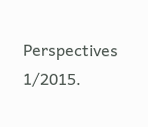Perspectives 1/2015.